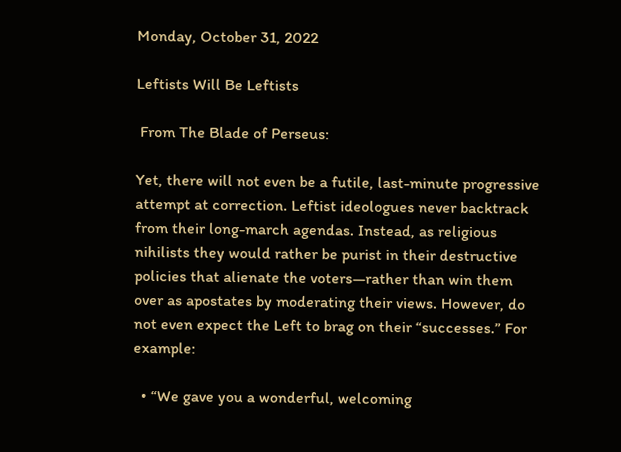Monday, October 31, 2022

Leftists Will Be Leftists

 From The Blade of Perseus:

Yet, there will not even be a futile, last-minute progressive attempt at correction. Leftist ideologues never backtrack from their long-march agendas. Instead, as religious nihilists they would rather be purist in their destructive policies that alienate the voters—rather than win them over as apostates by moderating their views. However, do not even expect the Left to brag on their “successes.” For example:

  • “We gave you a wonderful, welcoming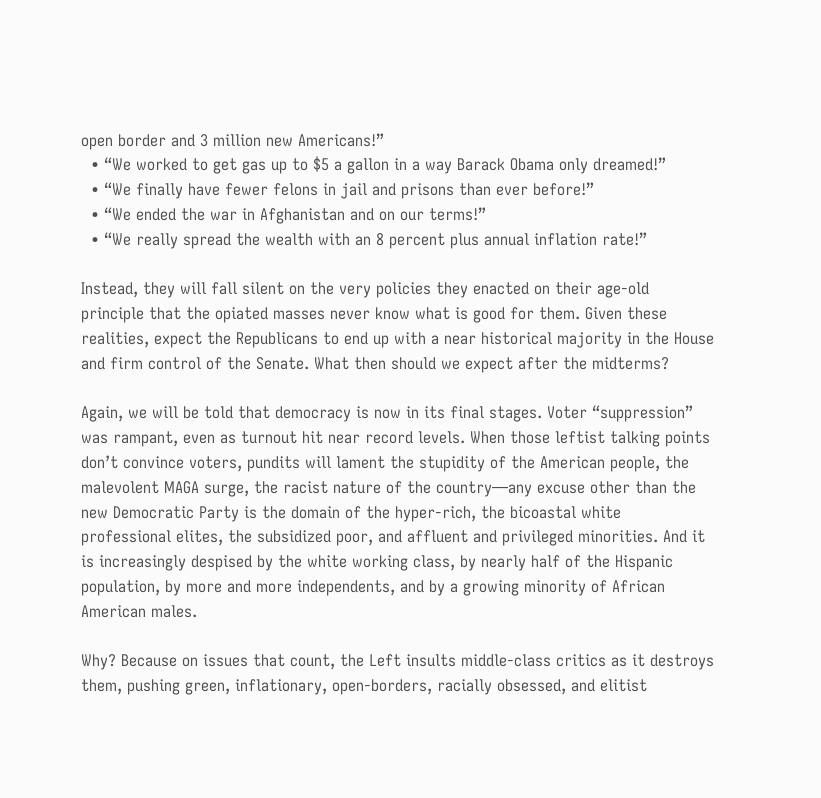open border and 3 million new Americans!”
  • “We worked to get gas up to $5 a gallon in a way Barack Obama only dreamed!”
  • “We finally have fewer felons in jail and prisons than ever before!”
  • “We ended the war in Afghanistan and on our terms!”
  • “We really spread the wealth with an 8 percent plus annual inflation rate!”

Instead, they will fall silent on the very policies they enacted on their age-old principle that the opiated masses never know what is good for them. Given these realities, expect the Republicans to end up with a near historical majority in the House and firm control of the Senate. What then should we expect after the midterms?

Again, we will be told that democracy is now in its final stages. Voter “suppression” was rampant, even as turnout hit near record levels. When those leftist talking points don’t convince voters, pundits will lament the stupidity of the American people, the malevolent MAGA surge, the racist nature of the country—any excuse other than the new Democratic Party is the domain of the hyper-rich, the bicoastal white professional elites, the subsidized poor, and affluent and privileged minorities. And it is increasingly despised by the white working class, by nearly half of the Hispanic population, by more and more independents, and by a growing minority of African American males.

Why? Because on issues that count, the Left insults middle-class critics as it destroys them, pushing green, inflationary, open-borders, racially obsessed, and elitist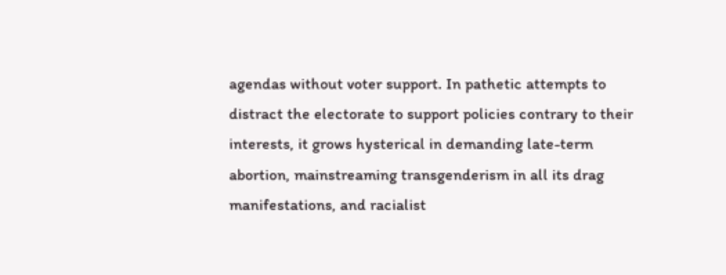agendas without voter support. In pathetic attempts to distract the electorate to support policies contrary to their interests, it grows hysterical in demanding late-term abortion, mainstreaming transgenderism in all its drag manifestations, and racialist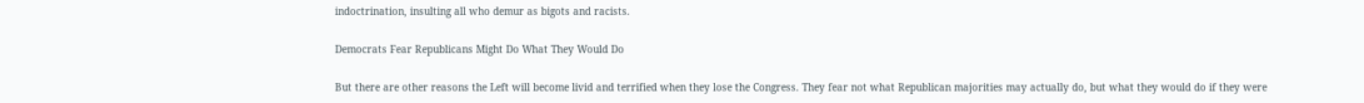indoctrination, insulting all who demur as bigots and racists.

Democrats Fear Republicans Might Do What They Would Do

But there are other reasons the Left will become livid and terrified when they lose the Congress. They fear not what Republican majorities may actually do, but what they would do if they were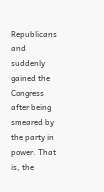Republicans and suddenly gained the Congress after being smeared by the party in power. That is, the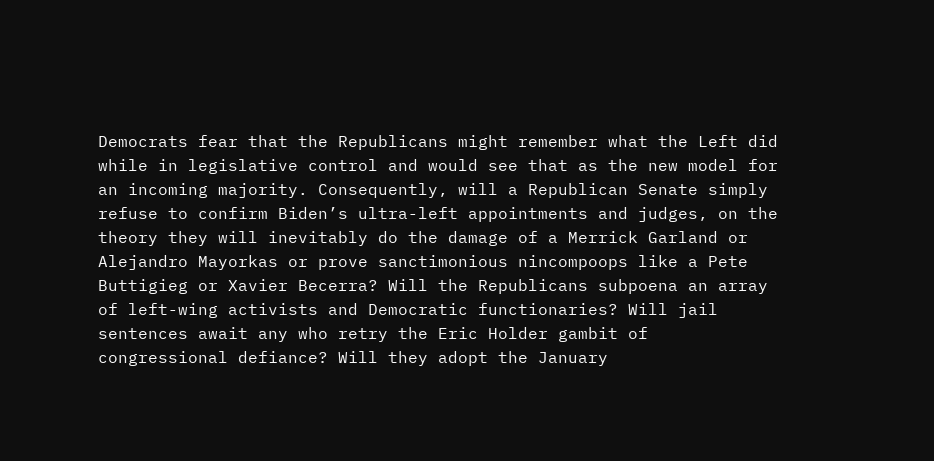Democrats fear that the Republicans might remember what the Left did while in legislative control and would see that as the new model for an incoming majority. Consequently, will a Republican Senate simply refuse to confirm Biden’s ultra-left appointments and judges, on the theory they will inevitably do the damage of a Merrick Garland or Alejandro Mayorkas or prove sanctimonious nincompoops like a Pete Buttigieg or Xavier Becerra? Will the Republicans subpoena an array of left-wing activists and Democratic functionaries? Will jail sentences await any who retry the Eric Holder gambit of congressional defiance? Will they adopt the January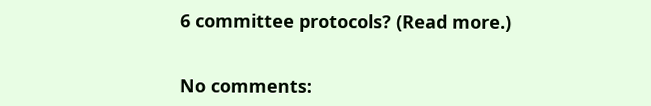6 committee protocols? (Read more.)


No comments: